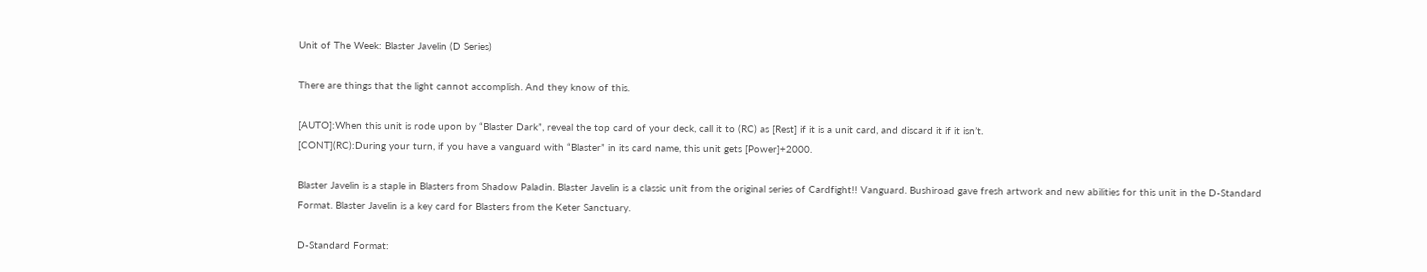Unit of The Week: Blaster Javelin (D Series)

There are things that the light cannot accomplish. And they know of this.

[AUTO]:When this unit is rode upon by “Blaster Dark”, reveal the top card of your deck, call it to (RC) as [Rest] if it is a unit card, and discard it if it isn’t.
[CONT](RC):During your turn, if you have a vanguard with “Blaster” in its card name, this unit gets [Power]+2000.

Blaster Javelin is a staple in Blasters from Shadow Paladin. Blaster Javelin is a classic unit from the original series of Cardfight!! Vanguard. Bushiroad gave fresh artwork and new abilities for this unit in the D-Standard Format. Blaster Javelin is a key card for Blasters from the Keter Sanctuary.

D-Standard Format: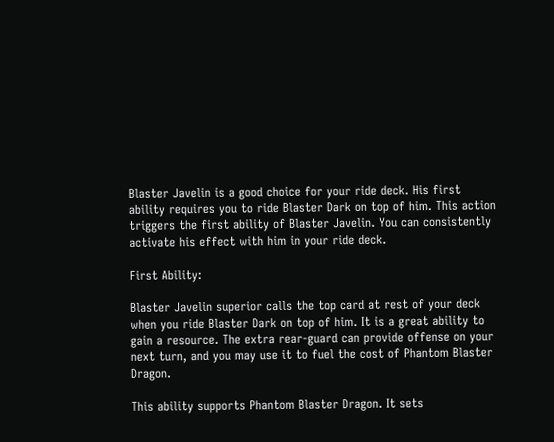Blaster Javelin is a good choice for your ride deck. His first ability requires you to ride Blaster Dark on top of him. This action triggers the first ability of Blaster Javelin. You can consistently activate his effect with him in your ride deck.

First Ability:

Blaster Javelin superior calls the top card at rest of your deck when you ride Blaster Dark on top of him. It is a great ability to gain a resource. The extra rear-guard can provide offense on your next turn, and you may use it to fuel the cost of Phantom Blaster Dragon.

This ability supports Phantom Blaster Dragon. It sets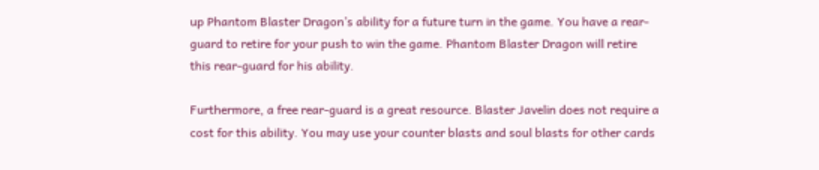up Phantom Blaster Dragon’s ability for a future turn in the game. You have a rear-guard to retire for your push to win the game. Phantom Blaster Dragon will retire this rear-guard for his ability.

Furthermore, a free rear-guard is a great resource. Blaster Javelin does not require a cost for this ability. You may use your counter blasts and soul blasts for other cards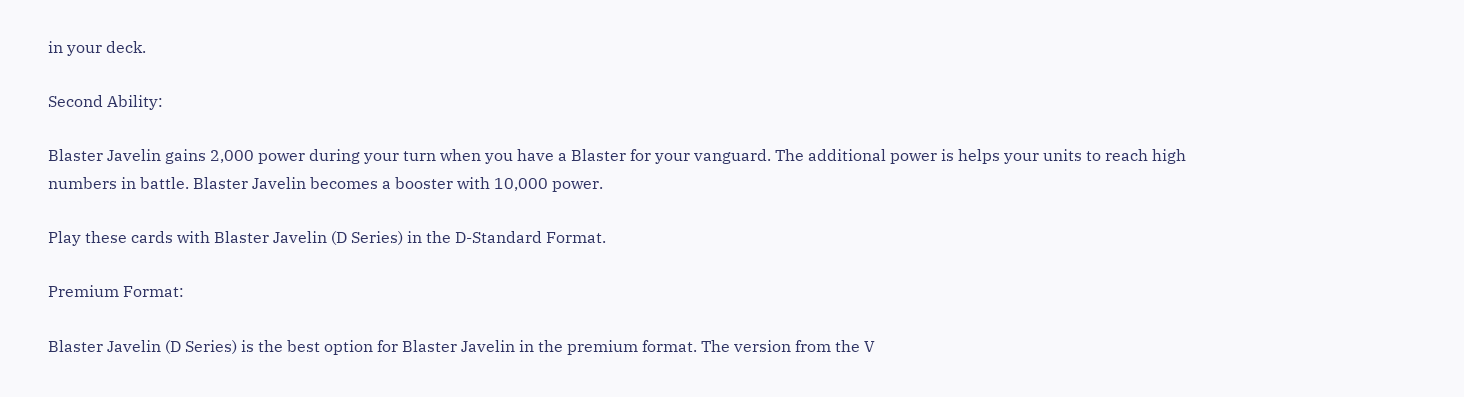in your deck.

Second Ability:

Blaster Javelin gains 2,000 power during your turn when you have a Blaster for your vanguard. The additional power is helps your units to reach high numbers in battle. Blaster Javelin becomes a booster with 10,000 power.

Play these cards with Blaster Javelin (D Series) in the D-Standard Format.

Premium Format:

Blaster Javelin (D Series) is the best option for Blaster Javelin in the premium format. The version from the V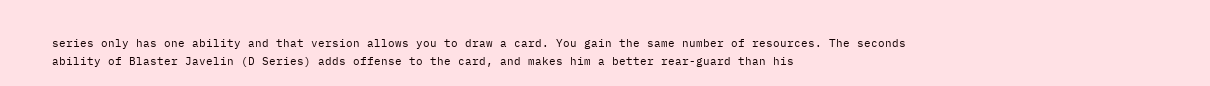series only has one ability and that version allows you to draw a card. You gain the same number of resources. The seconds ability of Blaster Javelin (D Series) adds offense to the card, and makes him a better rear-guard than his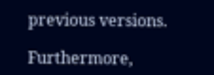previous versions.

Furthermore,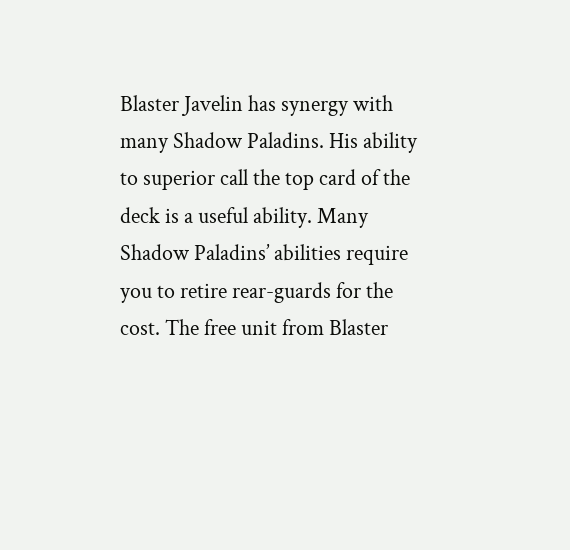Blaster Javelin has synergy with many Shadow Paladins. His ability to superior call the top card of the deck is a useful ability. Many Shadow Paladins’ abilities require you to retire rear-guards for the cost. The free unit from Blaster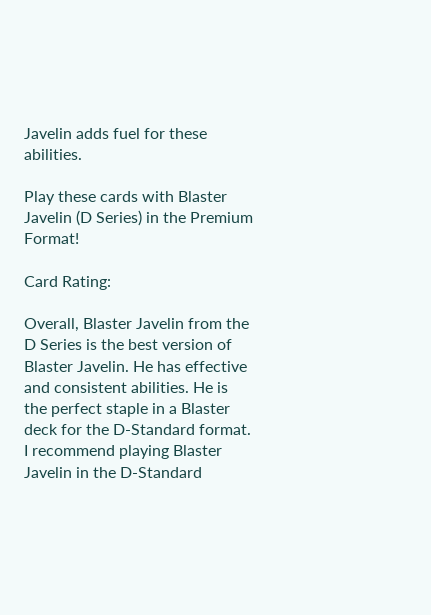Javelin adds fuel for these abilities.

Play these cards with Blaster Javelin (D Series) in the Premium Format!

Card Rating:

Overall, Blaster Javelin from the D Series is the best version of Blaster Javelin. He has effective and consistent abilities. He is the perfect staple in a Blaster deck for the D-Standard format. I recommend playing Blaster Javelin in the D-Standard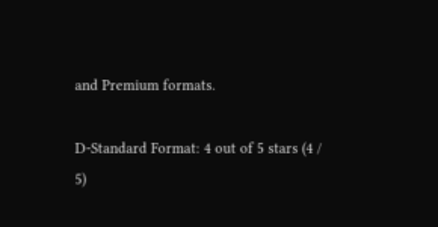and Premium formats.

D-Standard Format: 4 out of 5 stars (4 / 5)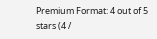Premium Format: 4 out of 5 stars (4 /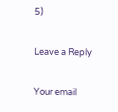5)

Leave a Reply

Your email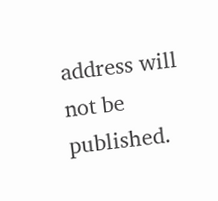address will not be published.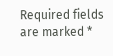Required fields are marked *